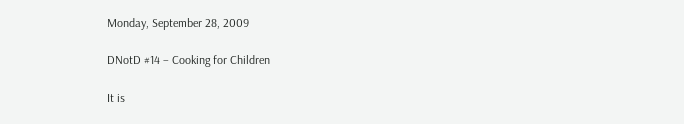Monday, September 28, 2009

DNotD #14 – Cooking for Children

It is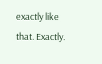exactly like that. Exactly.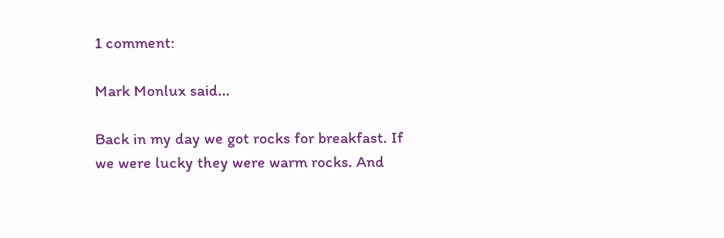1 comment:

Mark Monlux said...

Back in my day we got rocks for breakfast. If we were lucky they were warm rocks. And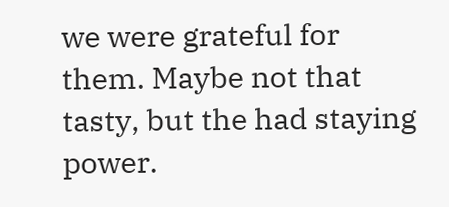we were grateful for them. Maybe not that tasty, but the had staying power.